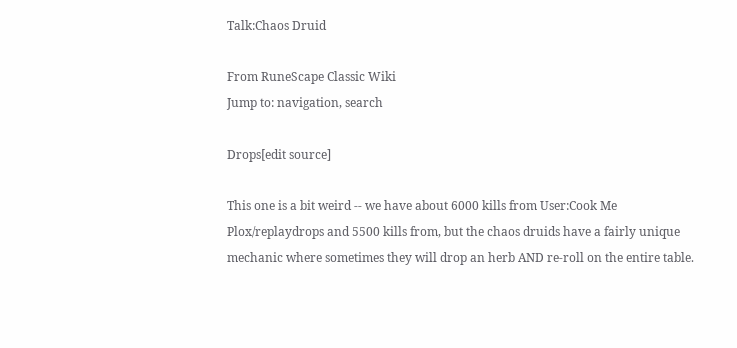Talk:Chaos Druid

From RuneScape Classic Wiki
Jump to: navigation, search

Drops[edit source]

This one is a bit weird -- we have about 6000 kills from User:Cook Me Plox/replaydrops and 5500 kills from, but the chaos druids have a fairly unique mechanic where sometimes they will drop an herb AND re-roll on the entire table.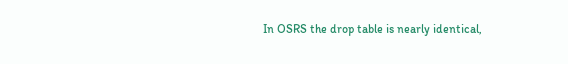In OSRS the drop table is nearly identical,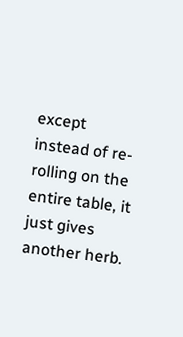except instead of re-rolling on the entire table, it just gives another herb.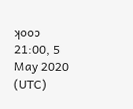ʞooɔ 21:00, 5 May 2020 (UTC)